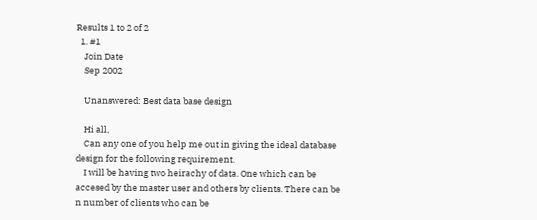Results 1 to 2 of 2
  1. #1
    Join Date
    Sep 2002

    Unanswered: Best data base design

    Hi all,
    Can any one of you help me out in giving the ideal database design for the following requirement.
    I will be having two heirachy of data. One which can be accesed by the master user and others by clients. There can be n number of clients who can be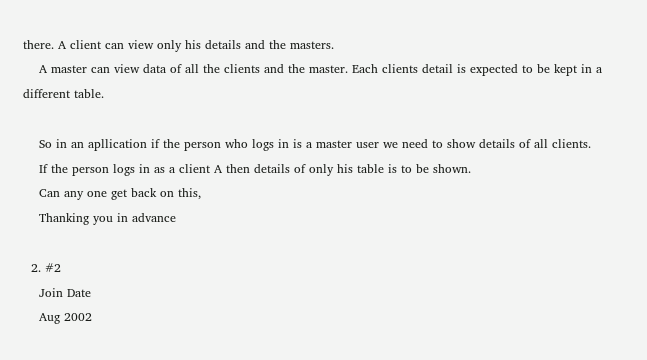there. A client can view only his details and the masters.
    A master can view data of all the clients and the master. Each clients detail is expected to be kept in a different table.

    So in an apllication if the person who logs in is a master user we need to show details of all clients.
    If the person logs in as a client A then details of only his table is to be shown.
    Can any one get back on this,
    Thanking you in advance

  2. #2
    Join Date
    Aug 2002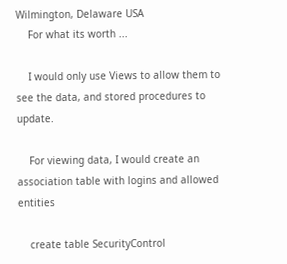Wilmington, Delaware USA
    For what its worth ...

    I would only use Views to allow them to see the data, and stored procedures to update.

    For viewing data, I would create an association table with logins and allowed entities

    create table SecurityControl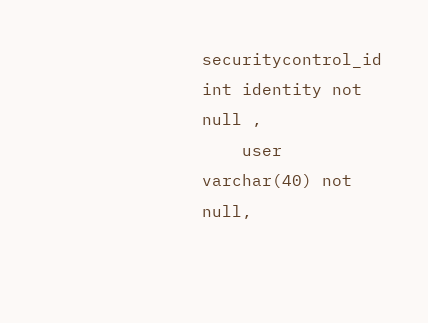securitycontrol_id int identity not null ,
    user varchar(40) not null,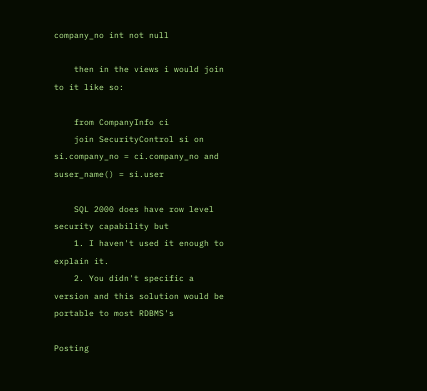company_no int not null

    then in the views i would join to it like so:

    from CompanyInfo ci
    join SecurityControl si on si.company_no = ci.company_no and suser_name() = si.user

    SQL 2000 does have row level security capability but
    1. I haven't used it enough to explain it.
    2. You didn't specific a version and this solution would be portable to most RDBMS's

Posting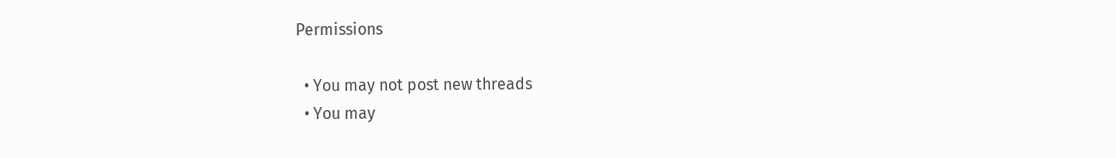Permissions

  • You may not post new threads
  • You may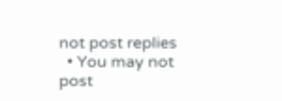not post replies
  • You may not post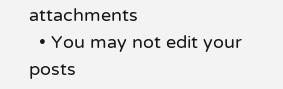attachments
  • You may not edit your posts